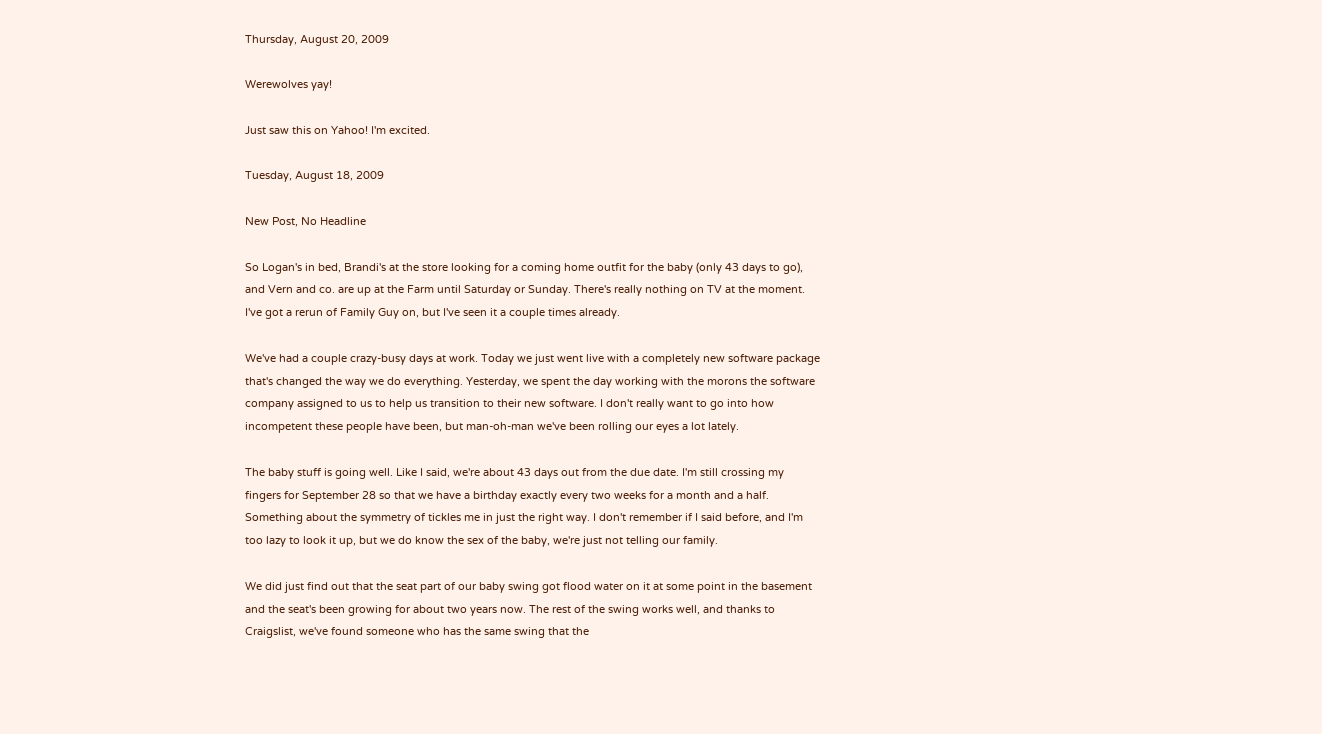Thursday, August 20, 2009

Werewolves yay!

Just saw this on Yahoo! I'm excited.

Tuesday, August 18, 2009

New Post, No Headline

So Logan's in bed, Brandi's at the store looking for a coming home outfit for the baby (only 43 days to go), and Vern and co. are up at the Farm until Saturday or Sunday. There's really nothing on TV at the moment. I've got a rerun of Family Guy on, but I've seen it a couple times already.

We've had a couple crazy-busy days at work. Today we just went live with a completely new software package that's changed the way we do everything. Yesterday, we spent the day working with the morons the software company assigned to us to help us transition to their new software. I don't really want to go into how incompetent these people have been, but man-oh-man we've been rolling our eyes a lot lately.

The baby stuff is going well. Like I said, we're about 43 days out from the due date. I'm still crossing my fingers for September 28 so that we have a birthday exactly every two weeks for a month and a half. Something about the symmetry of tickles me in just the right way. I don't remember if I said before, and I'm too lazy to look it up, but we do know the sex of the baby, we're just not telling our family.

We did just find out that the seat part of our baby swing got flood water on it at some point in the basement and the seat's been growing for about two years now. The rest of the swing works well, and thanks to Craigslist, we've found someone who has the same swing that the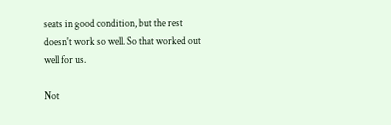seats in good condition, but the rest doesn't work so well. So that worked out well for us.

Not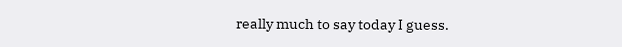really much to say today I guess.